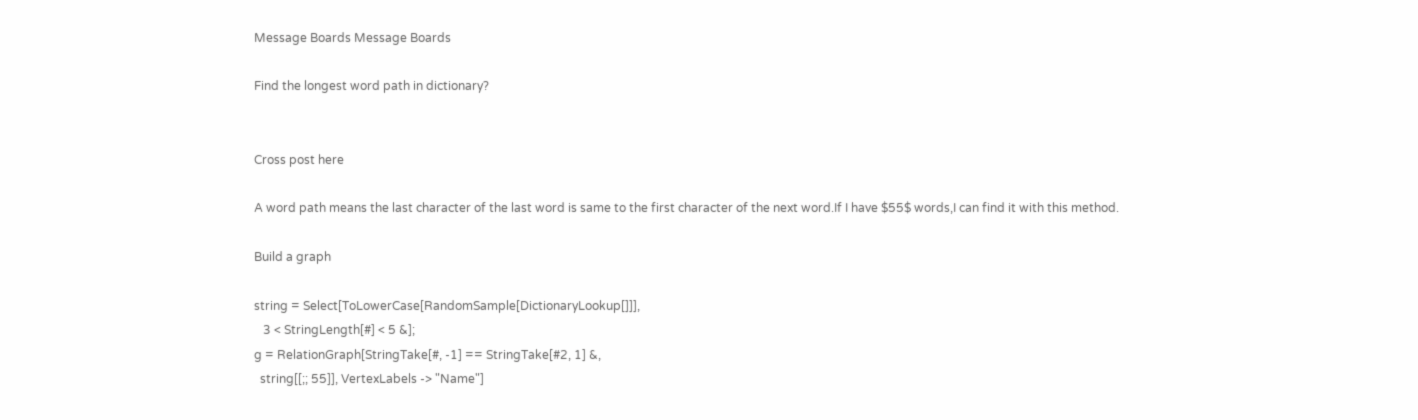Message Boards Message Boards

Find the longest word path in dictionary?


Cross post here

A word path means the last character of the last word is same to the first character of the next word.If I have $55$ words,I can find it with this method.

Build a graph

string = Select[ToLowerCase[RandomSample[DictionaryLookup[]]],
   3 < StringLength[#] < 5 &];
g = RelationGraph[StringTake[#, -1] == StringTake[#2, 1] &,
  string[[;; 55]], VertexLabels -> "Name"]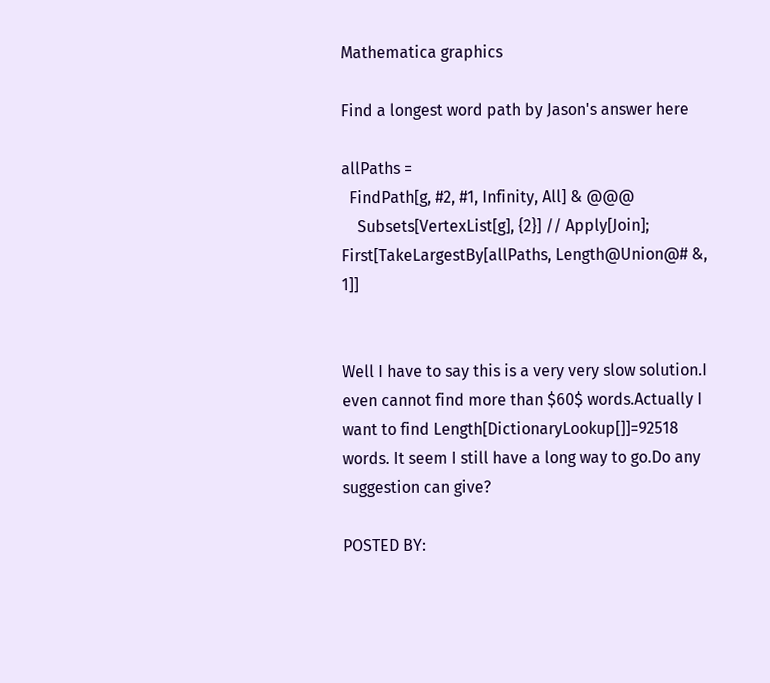Mathematica graphics

Find a longest word path by Jason's answer here

allPaths =
  FindPath[g, #2, #1, Infinity, All] & @@@
    Subsets[VertexList[g], {2}] // Apply[Join];
First[TakeLargestBy[allPaths, Length@Union@# &, 1]]


Well I have to say this is a very very slow solution.I even cannot find more than $60$ words.Actually I want to find Length[DictionaryLookup[]]=92518 words. It seem I still have a long way to go.Do any suggestion can give?

POSTED BY: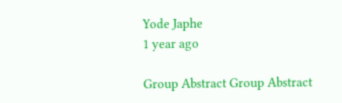Yode Japhe
1 year ago

Group Abstract Group Abstract